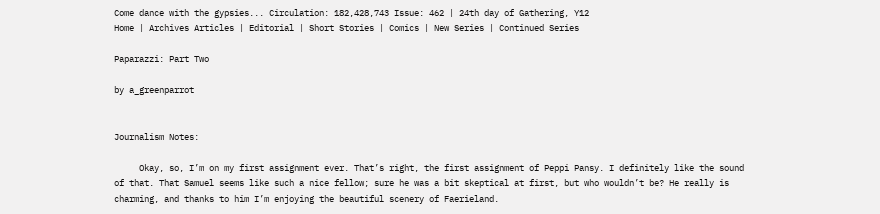Come dance with the gypsies... Circulation: 182,428,743 Issue: 462 | 24th day of Gathering, Y12
Home | Archives Articles | Editorial | Short Stories | Comics | New Series | Continued Series

Paparazzi: Part Two

by a_greenparrot


Journalism Notes:

     Okay, so, I’m on my first assignment ever. That’s right, the first assignment of Peppi Pansy. I definitely like the sound of that. That Samuel seems like such a nice fellow; sure he was a bit skeptical at first, but who wouldn’t be? He really is charming, and thanks to him I’m enjoying the beautiful scenery of Faerieland.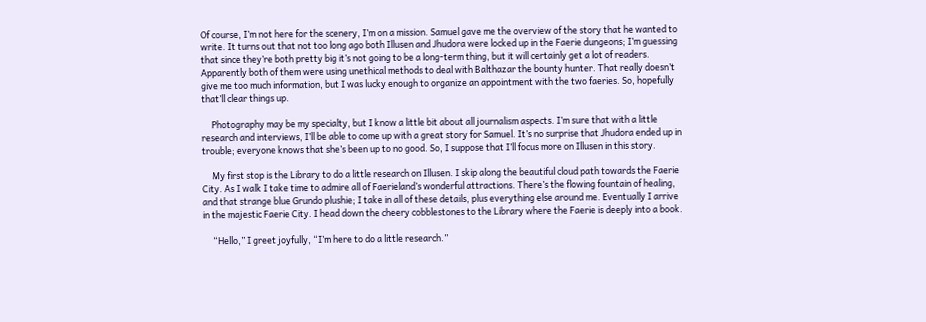Of course, I’m not here for the scenery, I’m on a mission. Samuel gave me the overview of the story that he wanted to write. It turns out that not too long ago both Illusen and Jhudora were locked up in the Faerie dungeons; I’m guessing that since they’re both pretty big it’s not going to be a long-term thing, but it will certainly get a lot of readers. Apparently both of them were using unethical methods to deal with Balthazar the bounty hunter. That really doesn’t give me too much information, but I was lucky enough to organize an appointment with the two faeries. So, hopefully that’ll clear things up.

     Photography may be my specialty, but I know a little bit about all journalism aspects. I’m sure that with a little research and interviews, I’ll be able to come up with a great story for Samuel. It’s no surprise that Jhudora ended up in trouble; everyone knows that she’s been up to no good. So, I suppose that I’ll focus more on Illusen in this story.

     My first stop is the Library to do a little research on Illusen. I skip along the beautiful cloud path towards the Faerie City. As I walk I take time to admire all of Faerieland’s wonderful attractions. There’s the flowing fountain of healing, and that strange blue Grundo plushie; I take in all of these details, plus everything else around me. Eventually I arrive in the majestic Faerie City. I head down the cheery cobblestones to the Library where the Faerie is deeply into a book.

     “Hello,” I greet joyfully, “I’m here to do a little research.”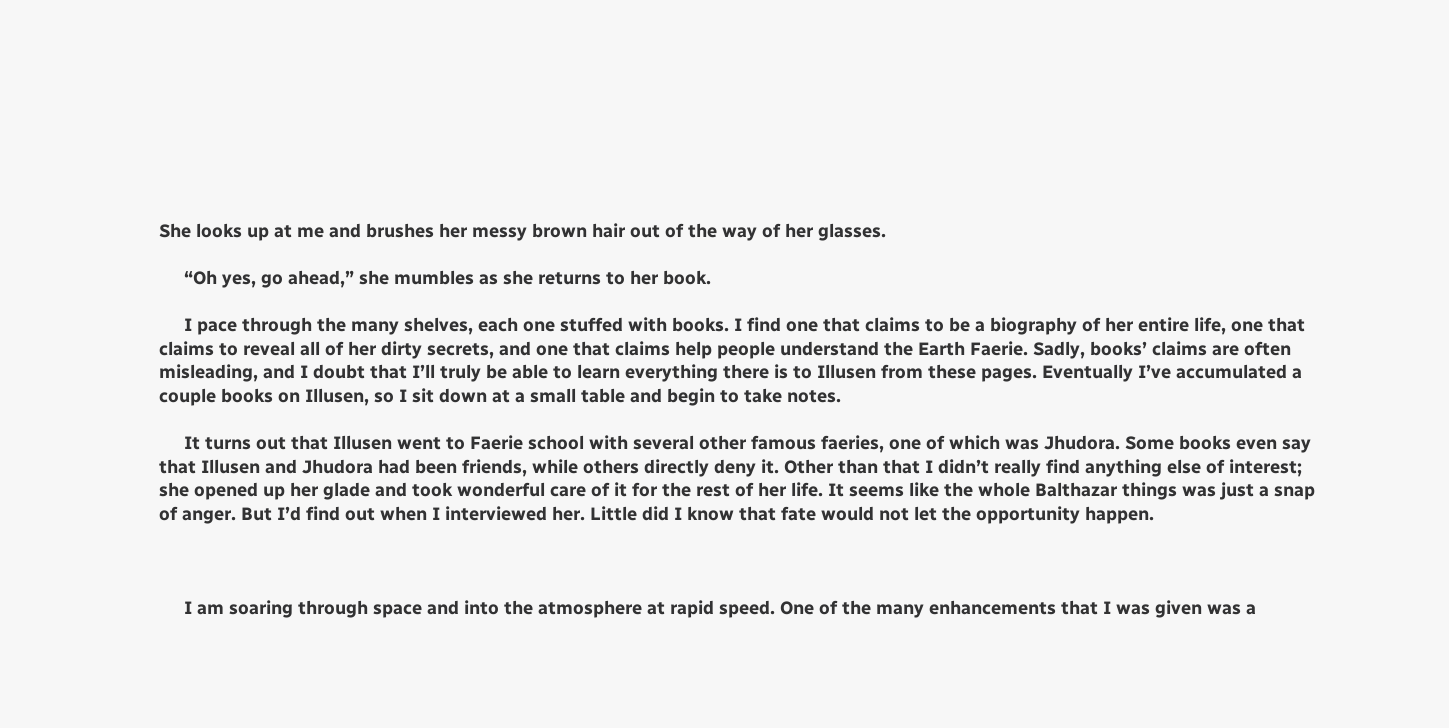She looks up at me and brushes her messy brown hair out of the way of her glasses.

     “Oh yes, go ahead,” she mumbles as she returns to her book.

     I pace through the many shelves, each one stuffed with books. I find one that claims to be a biography of her entire life, one that claims to reveal all of her dirty secrets, and one that claims help people understand the Earth Faerie. Sadly, books’ claims are often misleading, and I doubt that I’ll truly be able to learn everything there is to Illusen from these pages. Eventually I’ve accumulated a couple books on Illusen, so I sit down at a small table and begin to take notes.

     It turns out that Illusen went to Faerie school with several other famous faeries, one of which was Jhudora. Some books even say that Illusen and Jhudora had been friends, while others directly deny it. Other than that I didn’t really find anything else of interest; she opened up her glade and took wonderful care of it for the rest of her life. It seems like the whole Balthazar things was just a snap of anger. But I’d find out when I interviewed her. Little did I know that fate would not let the opportunity happen.



     I am soaring through space and into the atmosphere at rapid speed. One of the many enhancements that I was given was a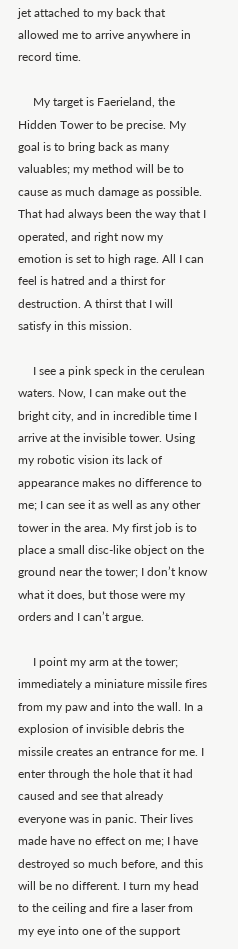jet attached to my back that allowed me to arrive anywhere in record time.

     My target is Faerieland, the Hidden Tower to be precise. My goal is to bring back as many valuables; my method will be to cause as much damage as possible. That had always been the way that I operated, and right now my emotion is set to high rage. All I can feel is hatred and a thirst for destruction. A thirst that I will satisfy in this mission.

     I see a pink speck in the cerulean waters. Now, I can make out the bright city, and in incredible time I arrive at the invisible tower. Using my robotic vision its lack of appearance makes no difference to me; I can see it as well as any other tower in the area. My first job is to place a small disc-like object on the ground near the tower; I don’t know what it does, but those were my orders and I can’t argue.

     I point my arm at the tower; immediately a miniature missile fires from my paw and into the wall. In a explosion of invisible debris the missile creates an entrance for me. I enter through the hole that it had caused and see that already everyone was in panic. Their lives made have no effect on me; I have destroyed so much before, and this will be no different. I turn my head to the ceiling and fire a laser from my eye into one of the support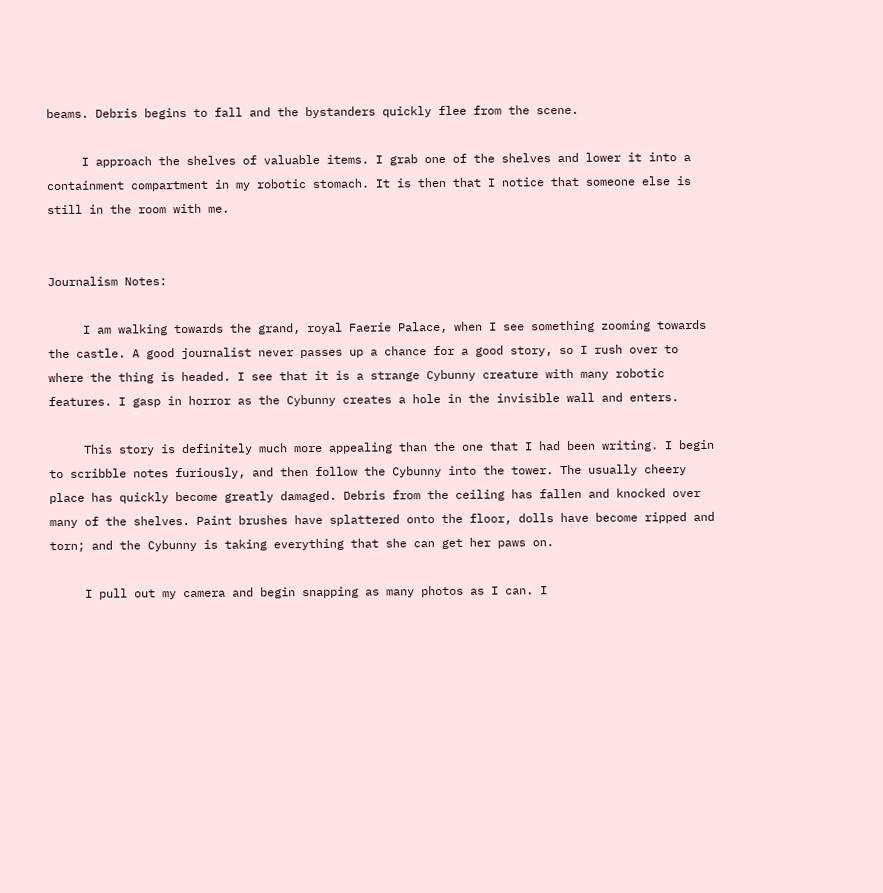beams. Debris begins to fall and the bystanders quickly flee from the scene.

     I approach the shelves of valuable items. I grab one of the shelves and lower it into a containment compartment in my robotic stomach. It is then that I notice that someone else is still in the room with me.


Journalism Notes:

     I am walking towards the grand, royal Faerie Palace, when I see something zooming towards the castle. A good journalist never passes up a chance for a good story, so I rush over to where the thing is headed. I see that it is a strange Cybunny creature with many robotic features. I gasp in horror as the Cybunny creates a hole in the invisible wall and enters.

     This story is definitely much more appealing than the one that I had been writing. I begin to scribble notes furiously, and then follow the Cybunny into the tower. The usually cheery place has quickly become greatly damaged. Debris from the ceiling has fallen and knocked over many of the shelves. Paint brushes have splattered onto the floor, dolls have become ripped and torn; and the Cybunny is taking everything that she can get her paws on.

     I pull out my camera and begin snapping as many photos as I can. I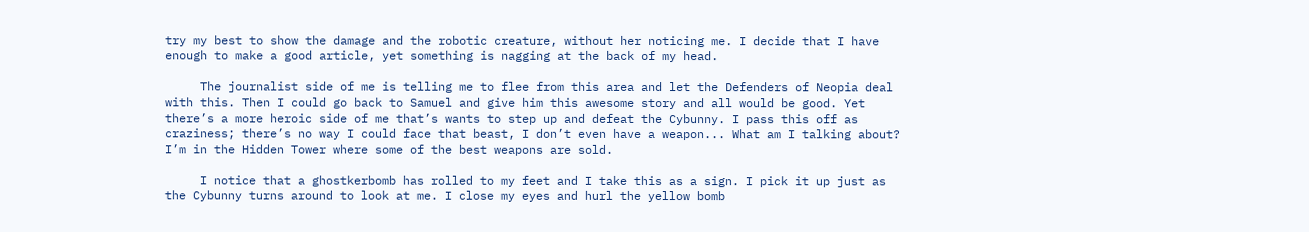try my best to show the damage and the robotic creature, without her noticing me. I decide that I have enough to make a good article, yet something is nagging at the back of my head.

     The journalist side of me is telling me to flee from this area and let the Defenders of Neopia deal with this. Then I could go back to Samuel and give him this awesome story and all would be good. Yet there’s a more heroic side of me that’s wants to step up and defeat the Cybunny. I pass this off as craziness; there’s no way I could face that beast, I don’t even have a weapon... What am I talking about? I’m in the Hidden Tower where some of the best weapons are sold.

     I notice that a ghostkerbomb has rolled to my feet and I take this as a sign. I pick it up just as the Cybunny turns around to look at me. I close my eyes and hurl the yellow bomb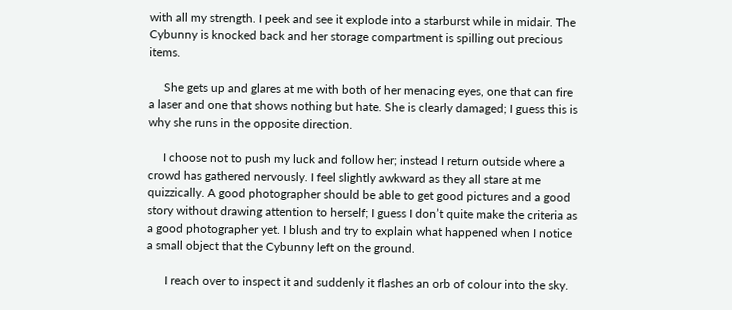with all my strength. I peek and see it explode into a starburst while in midair. The Cybunny is knocked back and her storage compartment is spilling out precious items.

     She gets up and glares at me with both of her menacing eyes, one that can fire a laser and one that shows nothing but hate. She is clearly damaged; I guess this is why she runs in the opposite direction.

     I choose not to push my luck and follow her; instead I return outside where a crowd has gathered nervously. I feel slightly awkward as they all stare at me quizzically. A good photographer should be able to get good pictures and a good story without drawing attention to herself; I guess I don’t quite make the criteria as a good photographer yet. I blush and try to explain what happened when I notice a small object that the Cybunny left on the ground.

      I reach over to inspect it and suddenly it flashes an orb of colour into the sky.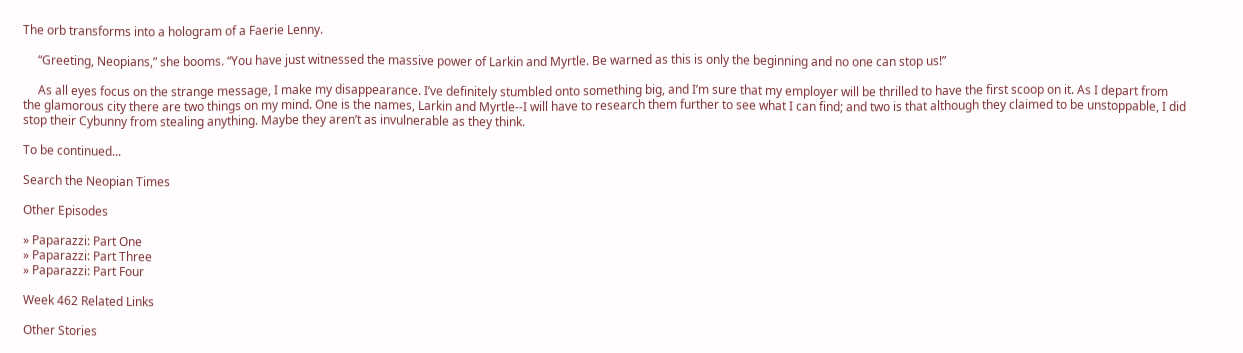The orb transforms into a hologram of a Faerie Lenny.

     “Greeting, Neopians,” she booms. “You have just witnessed the massive power of Larkin and Myrtle. Be warned as this is only the beginning and no one can stop us!”

     As all eyes focus on the strange message, I make my disappearance. I’ve definitely stumbled onto something big, and I’m sure that my employer will be thrilled to have the first scoop on it. As I depart from the glamorous city there are two things on my mind. One is the names, Larkin and Myrtle--I will have to research them further to see what I can find; and two is that although they claimed to be unstoppable, I did stop their Cybunny from stealing anything. Maybe they aren’t as invulnerable as they think.

To be continued...

Search the Neopian Times

Other Episodes

» Paparazzi: Part One
» Paparazzi: Part Three
» Paparazzi: Part Four

Week 462 Related Links

Other Stories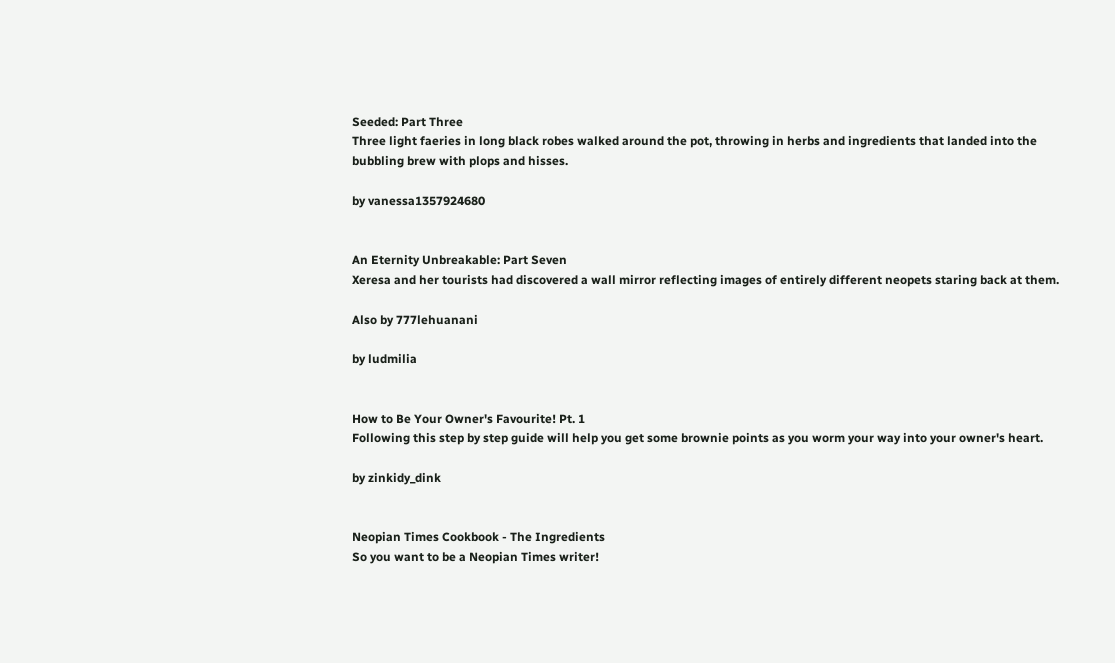Seeded: Part Three
Three light faeries in long black robes walked around the pot, throwing in herbs and ingredients that landed into the bubbling brew with plops and hisses.

by vanessa1357924680


An Eternity Unbreakable: Part Seven
Xeresa and her tourists had discovered a wall mirror reflecting images of entirely different neopets staring back at them.

Also by 777lehuanani

by ludmilia


How to Be Your Owner's Favourite! Pt. 1
Following this step by step guide will help you get some brownie points as you worm your way into your owner's heart.

by zinkidy_dink


Neopian Times Cookbook - The Ingredients
So you want to be a Neopian Times writer!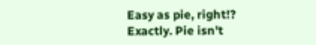Easy as pie, right!? Exactly. Pie isn't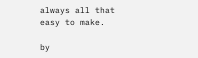always all that easy to make.

by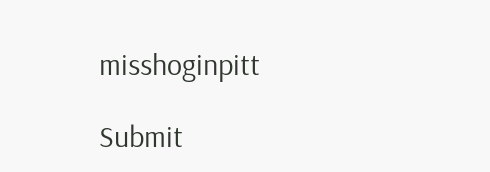misshoginpitt

Submit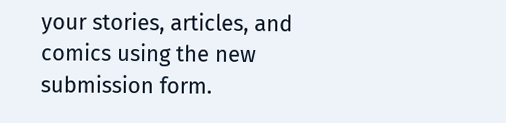your stories, articles, and comics using the new submission form.